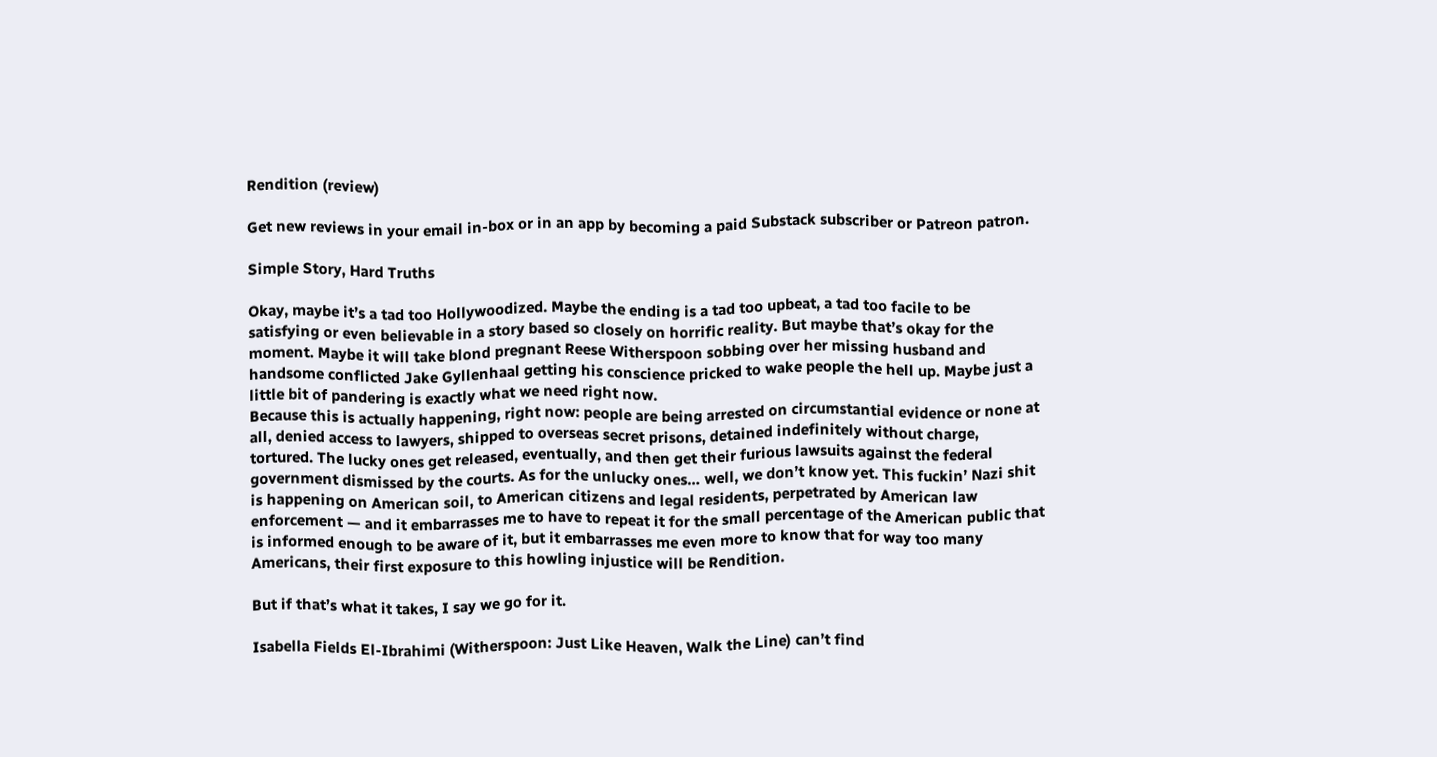Rendition (review)

Get new reviews in your email in-box or in an app by becoming a paid Substack subscriber or Patreon patron.

Simple Story, Hard Truths

Okay, maybe it’s a tad too Hollywoodized. Maybe the ending is a tad too upbeat, a tad too facile to be satisfying or even believable in a story based so closely on horrific reality. But maybe that’s okay for the moment. Maybe it will take blond pregnant Reese Witherspoon sobbing over her missing husband and handsome conflicted Jake Gyllenhaal getting his conscience pricked to wake people the hell up. Maybe just a little bit of pandering is exactly what we need right now.
Because this is actually happening, right now: people are being arrested on circumstantial evidence or none at all, denied access to lawyers, shipped to overseas secret prisons, detained indefinitely without charge, tortured. The lucky ones get released, eventually, and then get their furious lawsuits against the federal government dismissed by the courts. As for the unlucky ones… well, we don’t know yet. This fuckin’ Nazi shit is happening on American soil, to American citizens and legal residents, perpetrated by American law enforcement — and it embarrasses me to have to repeat it for the small percentage of the American public that is informed enough to be aware of it, but it embarrasses me even more to know that for way too many Americans, their first exposure to this howling injustice will be Rendition.

But if that’s what it takes, I say we go for it.

Isabella Fields El-Ibrahimi (Witherspoon: Just Like Heaven, Walk the Line) can’t find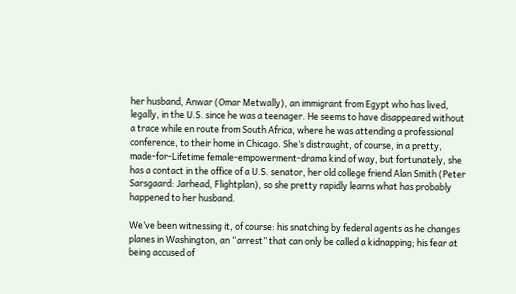her husband, Anwar (Omar Metwally), an immigrant from Egypt who has lived, legally, in the U.S. since he was a teenager. He seems to have disappeared without a trace while en route from South Africa, where he was attending a professional conference, to their home in Chicago. She’s distraught, of course, in a pretty, made-for-Lifetime female-empowerment-drama kind of way, but fortunately, she has a contact in the office of a U.S. senator, her old college friend Alan Smith (Peter Sarsgaard: Jarhead, Flightplan), so she pretty rapidly learns what has probably happened to her husband.

We’ve been witnessing it, of course: his snatching by federal agents as he changes planes in Washington, an “arrest” that can only be called a kidnapping; his fear at being accused of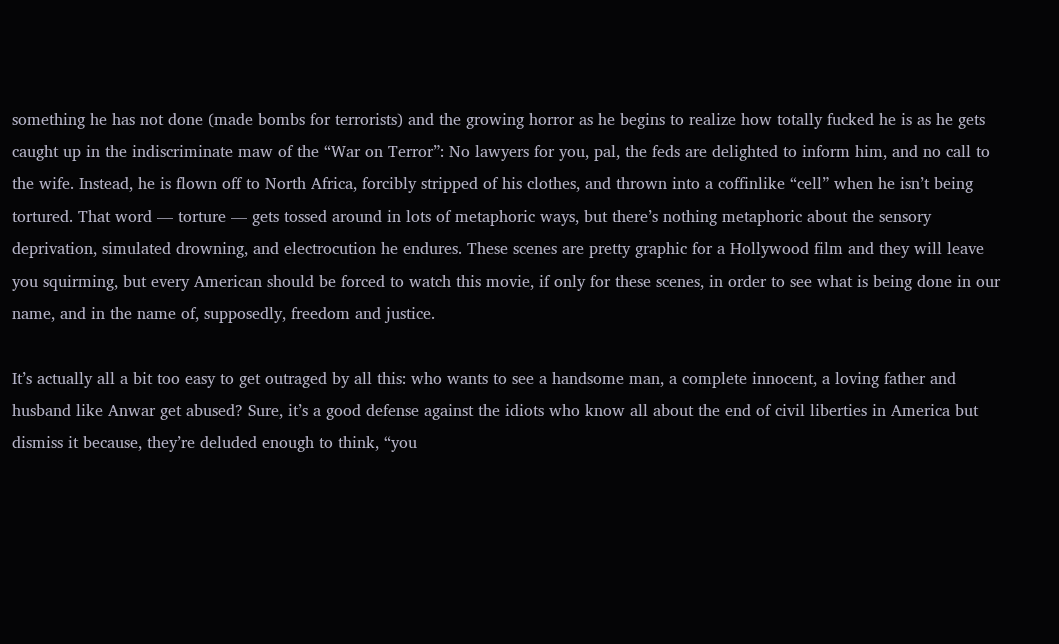something he has not done (made bombs for terrorists) and the growing horror as he begins to realize how totally fucked he is as he gets caught up in the indiscriminate maw of the “War on Terror”: No lawyers for you, pal, the feds are delighted to inform him, and no call to the wife. Instead, he is flown off to North Africa, forcibly stripped of his clothes, and thrown into a coffinlike “cell” when he isn’t being tortured. That word — torture — gets tossed around in lots of metaphoric ways, but there’s nothing metaphoric about the sensory deprivation, simulated drowning, and electrocution he endures. These scenes are pretty graphic for a Hollywood film and they will leave you squirming, but every American should be forced to watch this movie, if only for these scenes, in order to see what is being done in our name, and in the name of, supposedly, freedom and justice.

It’s actually all a bit too easy to get outraged by all this: who wants to see a handsome man, a complete innocent, a loving father and husband like Anwar get abused? Sure, it’s a good defense against the idiots who know all about the end of civil liberties in America but dismiss it because, they’re deluded enough to think, “you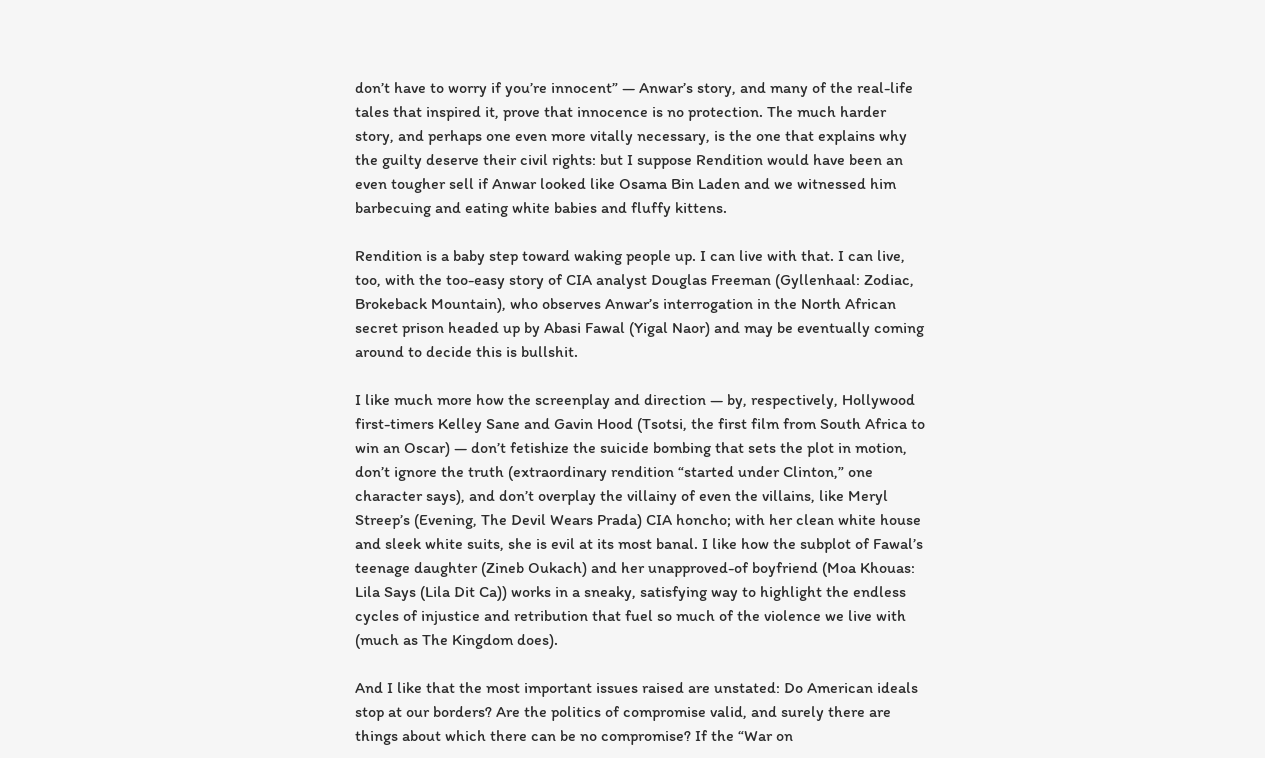don’t have to worry if you’re innocent” — Anwar’s story, and many of the real-life tales that inspired it, prove that innocence is no protection. The much harder story, and perhaps one even more vitally necessary, is the one that explains why the guilty deserve their civil rights: but I suppose Rendition would have been an even tougher sell if Anwar looked like Osama Bin Laden and we witnessed him barbecuing and eating white babies and fluffy kittens.

Rendition is a baby step toward waking people up. I can live with that. I can live, too, with the too-easy story of CIA analyst Douglas Freeman (Gyllenhaal: Zodiac, Brokeback Mountain), who observes Anwar’s interrogation in the North African secret prison headed up by Abasi Fawal (Yigal Naor) and may be eventually coming around to decide this is bullshit.

I like much more how the screenplay and direction — by, respectively, Hollywood first-timers Kelley Sane and Gavin Hood (Tsotsi, the first film from South Africa to win an Oscar) — don’t fetishize the suicide bombing that sets the plot in motion, don’t ignore the truth (extraordinary rendition “started under Clinton,” one character says), and don’t overplay the villainy of even the villains, like Meryl Streep’s (Evening, The Devil Wears Prada) CIA honcho; with her clean white house and sleek white suits, she is evil at its most banal. I like how the subplot of Fawal’s teenage daughter (Zineb Oukach) and her unapproved-of boyfriend (Moa Khouas: Lila Says (Lila Dit Ca)) works in a sneaky, satisfying way to highlight the endless cycles of injustice and retribution that fuel so much of the violence we live with (much as The Kingdom does).

And I like that the most important issues raised are unstated: Do American ideals stop at our borders? Are the politics of compromise valid, and surely there are things about which there can be no compromise? If the “War on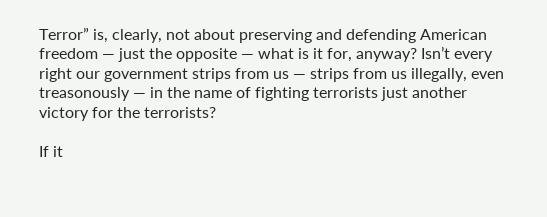Terror” is, clearly, not about preserving and defending American freedom — just the opposite — what is it for, anyway? Isn’t every right our government strips from us — strips from us illegally, even treasonously — in the name of fighting terrorists just another victory for the terrorists?

If it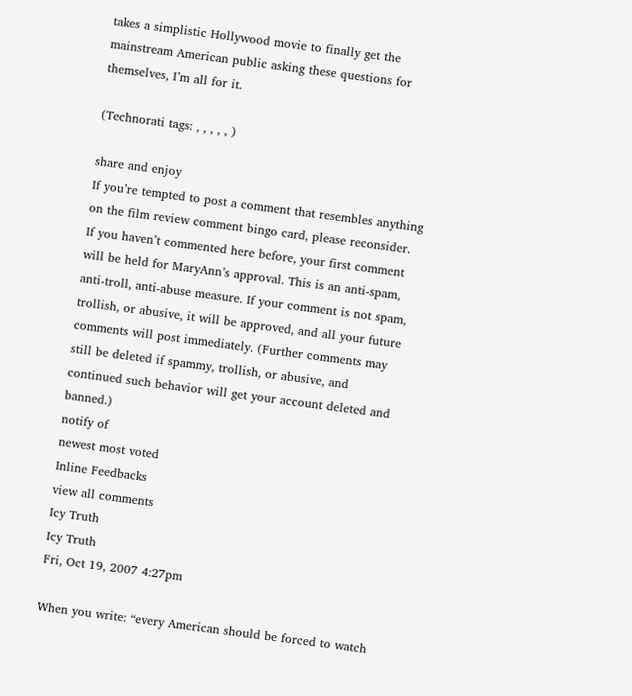takes a simplistic Hollywood movie to finally get the mainstream American public asking these questions for themselves, I’m all for it.

(Technorati tags: , , , , , )

share and enjoy
If you’re tempted to post a comment that resembles anything on the film review comment bingo card, please reconsider.
If you haven’t commented here before, your first comment will be held for MaryAnn’s approval. This is an anti-spam, anti-troll, anti-abuse measure. If your comment is not spam, trollish, or abusive, it will be approved, and all your future comments will post immediately. (Further comments may still be deleted if spammy, trollish, or abusive, and continued such behavior will get your account deleted and banned.)
notify of
newest most voted
Inline Feedbacks
view all comments
Icy Truth
Icy Truth
Fri, Oct 19, 2007 4:27pm

When you write: “every American should be forced to watch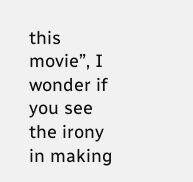this movie”, I wonder if you see the irony in making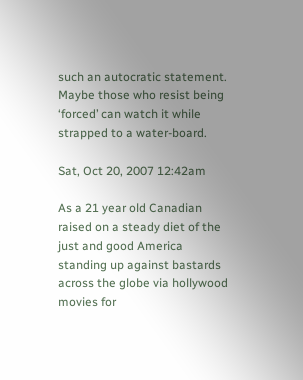such an autocratic statement. Maybe those who resist being ‘forced’ can watch it while strapped to a water-board.

Sat, Oct 20, 2007 12:42am

As a 21 year old Canadian raised on a steady diet of the just and good America standing up against bastards across the globe via hollywood movies for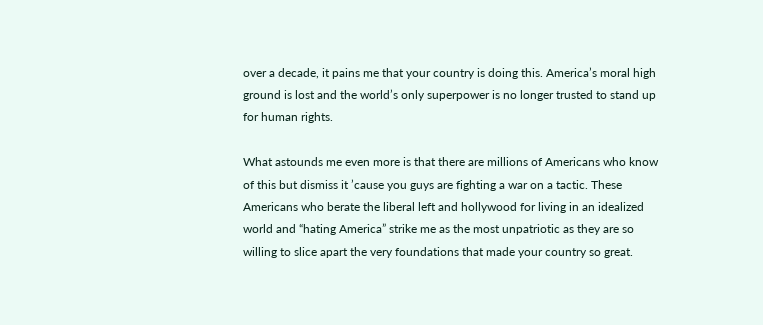over a decade, it pains me that your country is doing this. America’s moral high ground is lost and the world’s only superpower is no longer trusted to stand up for human rights.

What astounds me even more is that there are millions of Americans who know of this but dismiss it ’cause you guys are fighting a war on a tactic. These Americans who berate the liberal left and hollywood for living in an idealized world and “hating America” strike me as the most unpatriotic as they are so willing to slice apart the very foundations that made your country so great.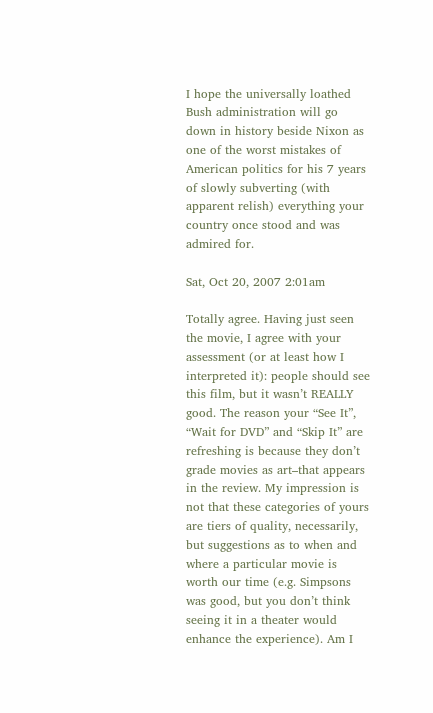I hope the universally loathed Bush administration will go down in history beside Nixon as one of the worst mistakes of American politics for his 7 years of slowly subverting (with apparent relish) everything your country once stood and was admired for.

Sat, Oct 20, 2007 2:01am

Totally agree. Having just seen the movie, I agree with your assessment (or at least how I interpreted it): people should see this film, but it wasn’t REALLY good. The reason your “See It”, “Wait for DVD” and “Skip It” are refreshing is because they don’t grade movies as art–that appears in the review. My impression is not that these categories of yours are tiers of quality, necessarily, but suggestions as to when and where a particular movie is worth our time (e.g. Simpsons was good, but you don’t think seeing it in a theater would enhance the experience). Am I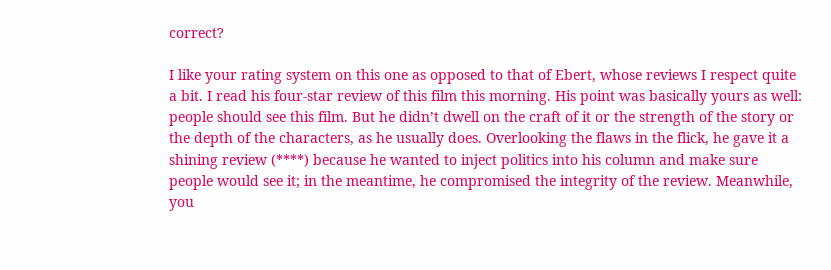correct?

I like your rating system on this one as opposed to that of Ebert, whose reviews I respect quite a bit. I read his four-star review of this film this morning. His point was basically yours as well: people should see this film. But he didn’t dwell on the craft of it or the strength of the story or the depth of the characters, as he usually does. Overlooking the flaws in the flick, he gave it a shining review (****) because he wanted to inject politics into his column and make sure people would see it; in the meantime, he compromised the integrity of the review. Meanwhile, you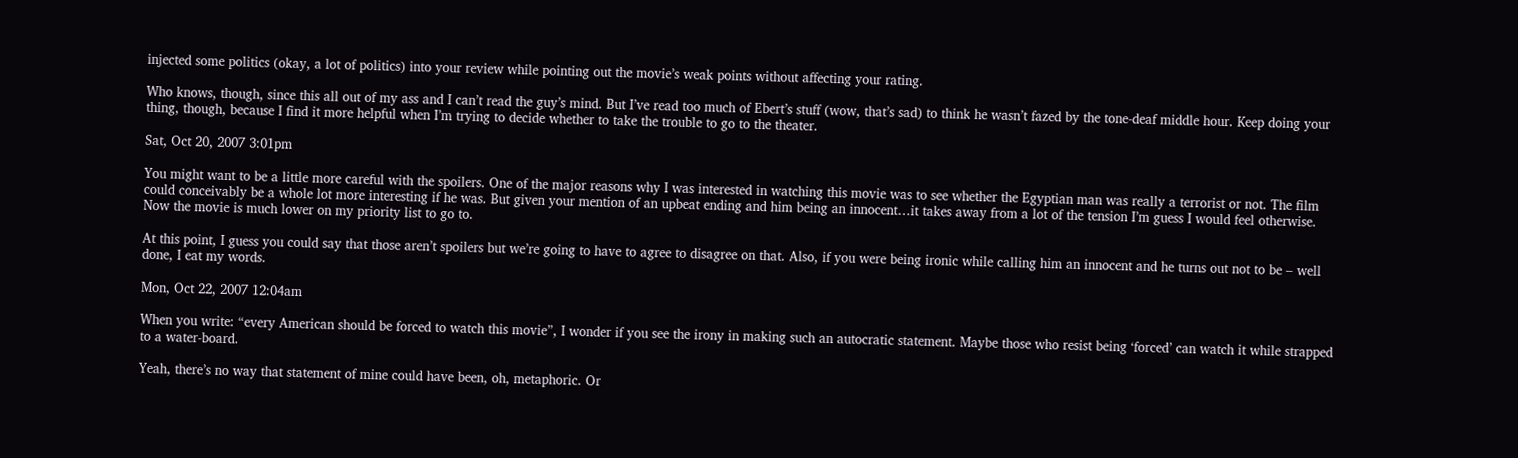injected some politics (okay, a lot of politics) into your review while pointing out the movie’s weak points without affecting your rating.

Who knows, though, since this all out of my ass and I can’t read the guy’s mind. But I’ve read too much of Ebert’s stuff (wow, that’s sad) to think he wasn’t fazed by the tone-deaf middle hour. Keep doing your thing, though, because I find it more helpful when I’m trying to decide whether to take the trouble to go to the theater.

Sat, Oct 20, 2007 3:01pm

You might want to be a little more careful with the spoilers. One of the major reasons why I was interested in watching this movie was to see whether the Egyptian man was really a terrorist or not. The film could conceivably be a whole lot more interesting if he was. But given your mention of an upbeat ending and him being an innocent…it takes away from a lot of the tension I’m guess I would feel otherwise. Now the movie is much lower on my priority list to go to.

At this point, I guess you could say that those aren’t spoilers but we’re going to have to agree to disagree on that. Also, if you were being ironic while calling him an innocent and he turns out not to be – well done, I eat my words.

Mon, Oct 22, 2007 12:04am

When you write: “every American should be forced to watch this movie”, I wonder if you see the irony in making such an autocratic statement. Maybe those who resist being ‘forced’ can watch it while strapped to a water-board.

Yeah, there’s no way that statement of mine could have been, oh, metaphoric. Or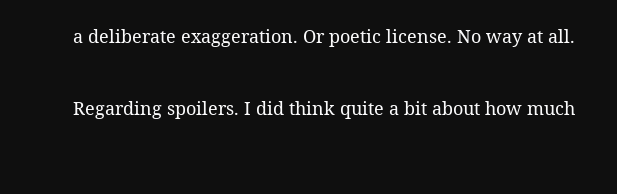a deliberate exaggeration. Or poetic license. No way at all.

Regarding spoilers. I did think quite a bit about how much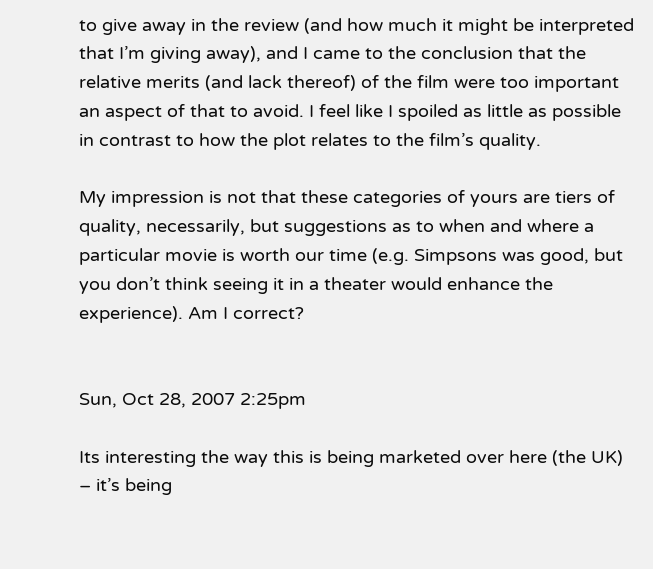to give away in the review (and how much it might be interpreted that I’m giving away), and I came to the conclusion that the relative merits (and lack thereof) of the film were too important an aspect of that to avoid. I feel like I spoiled as little as possible in contrast to how the plot relates to the film’s quality.

My impression is not that these categories of yours are tiers of quality, necessarily, but suggestions as to when and where a particular movie is worth our time (e.g. Simpsons was good, but you don’t think seeing it in a theater would enhance the experience). Am I correct?


Sun, Oct 28, 2007 2:25pm

Its interesting the way this is being marketed over here (the UK) – it’s being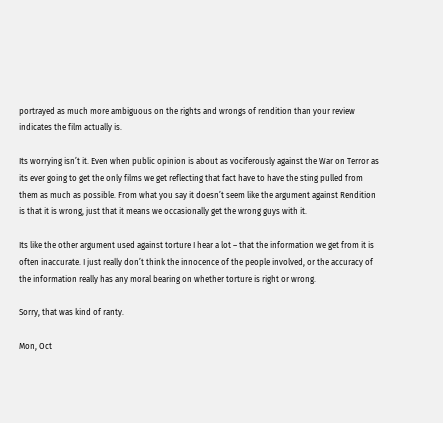portrayed as much more ambiguous on the rights and wrongs of rendition than your review indicates the film actually is.

Its worrying isn’t it. Even when public opinion is about as vociferously against the War on Terror as its ever going to get the only films we get reflecting that fact have to have the sting pulled from them as much as possible. From what you say it doesn’t seem like the argument against Rendition is that it is wrong, just that it means we occasionally get the wrong guys with it.

Its like the other argument used against torture I hear a lot – that the information we get from it is often inaccurate. I just really don’t think the innocence of the people involved, or the accuracy of the information really has any moral bearing on whether torture is right or wrong.

Sorry, that was kind of ranty.

Mon, Oct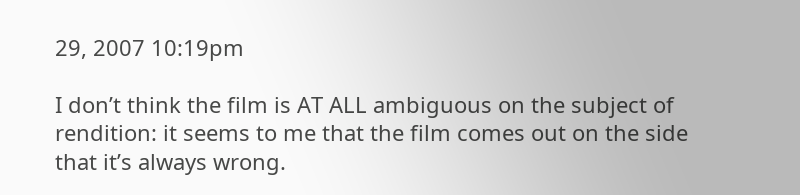29, 2007 10:19pm

I don’t think the film is AT ALL ambiguous on the subject of rendition: it seems to me that the film comes out on the side that it’s always wrong.